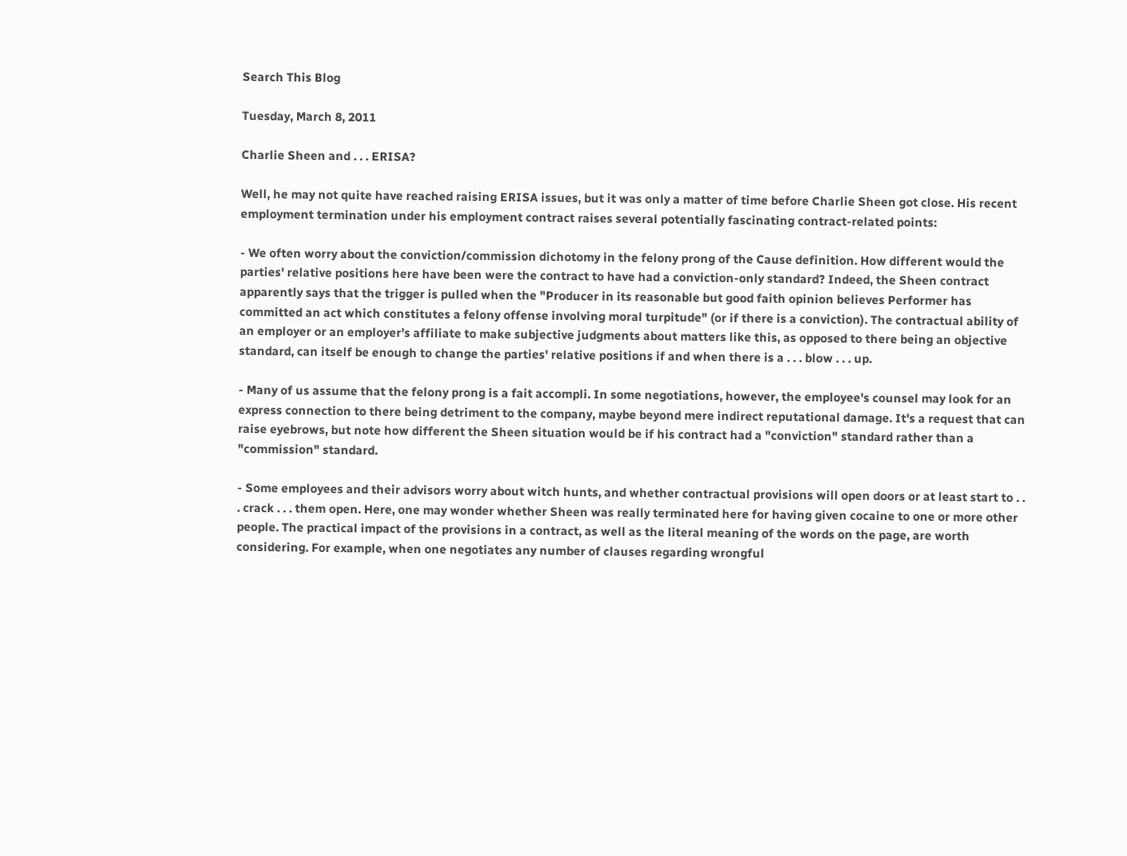Search This Blog

Tuesday, March 8, 2011

Charlie Sheen and . . . ERISA?

Well, he may not quite have reached raising ERISA issues, but it was only a matter of time before Charlie Sheen got close. His recent employment termination under his employment contract raises several potentially fascinating contract-related points:

- We often worry about the conviction/commission dichotomy in the felony prong of the Cause definition. How different would the parties' relative positions here have been were the contract to have had a conviction-only standard? Indeed, the Sheen contract apparently says that the trigger is pulled when the "Producer in its reasonable but good faith opinion believes Performer has committed an act which constitutes a felony offense involving moral turpitude" (or if there is a conviction). The contractual ability of an employer or an employer's affiliate to make subjective judgments about matters like this, as opposed to there being an objective standard, can itself be enough to change the parties' relative positions if and when there is a . . . blow . . . up.

- Many of us assume that the felony prong is a fait accompli. In some negotiations, however, the employee's counsel may look for an express connection to there being detriment to the company, maybe beyond mere indirect reputational damage. It's a request that can raise eyebrows, but note how different the Sheen situation would be if his contract had a "conviction" standard rather than a "commission" standard.

- Some employees and their advisors worry about witch hunts, and whether contractual provisions will open doors or at least start to . . . crack . . . them open. Here, one may wonder whether Sheen was really terminated here for having given cocaine to one or more other people. The practical impact of the provisions in a contract, as well as the literal meaning of the words on the page, are worth considering. For example, when one negotiates any number of clauses regarding wrongful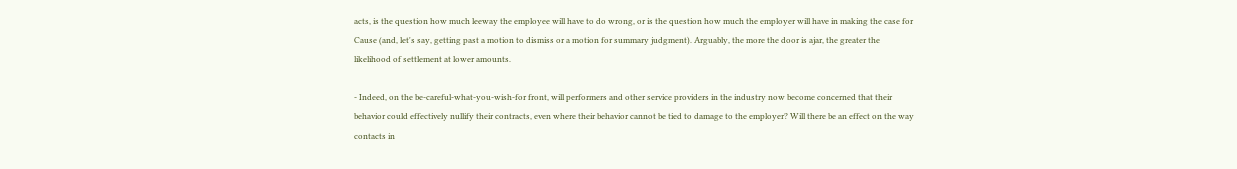acts, is the question how much leeway the employee will have to do wrong, or is the question how much the employer will have in making the case for Cause (and, let's say, getting past a motion to dismiss or a motion for summary judgment). Arguably, the more the door is ajar, the greater the likelihood of settlement at lower amounts.

- Indeed, on the be-careful-what-you-wish-for front, will performers and other service providers in the industry now become concerned that their behavior could effectively nullify their contracts, even where their behavior cannot be tied to damage to the employer? Will there be an effect on the way contacts in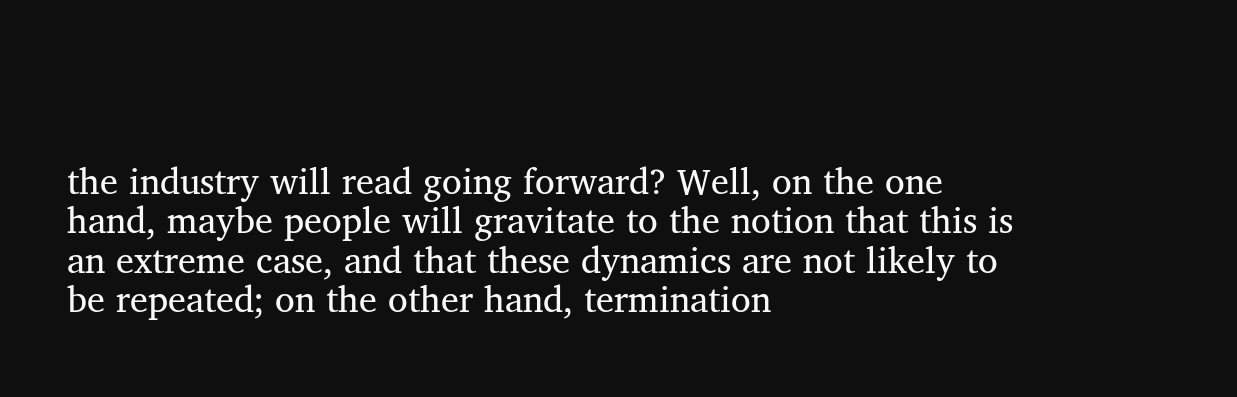the industry will read going forward? Well, on the one hand, maybe people will gravitate to the notion that this is an extreme case, and that these dynamics are not likely to be repeated; on the other hand, termination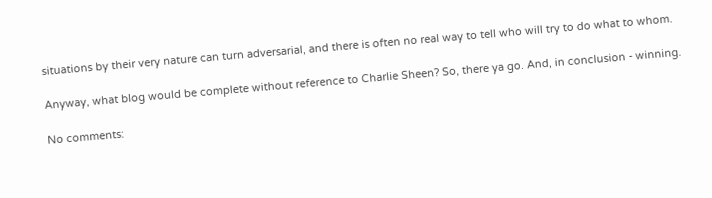situations by their very nature can turn adversarial, and there is often no real way to tell who will try to do what to whom.

Anyway, what blog would be complete without reference to Charlie Sheen? So, there ya go. And, in conclusion - winning.

No comments: